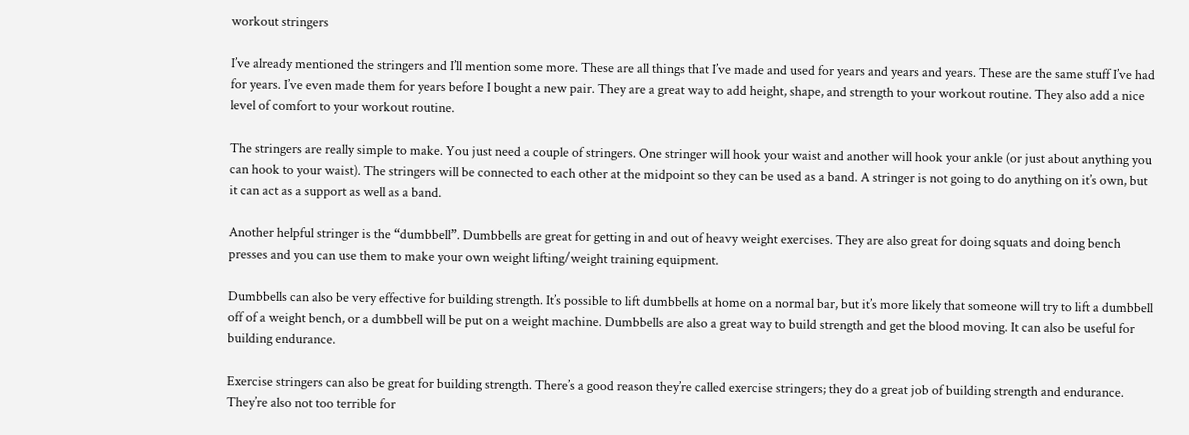workout stringers

I’ve already mentioned the stringers and I’ll mention some more. These are all things that I’ve made and used for years and years and years. These are the same stuff I’ve had for years. I’ve even made them for years before I bought a new pair. They are a great way to add height, shape, and strength to your workout routine. They also add a nice level of comfort to your workout routine.

The stringers are really simple to make. You just need a couple of stringers. One stringer will hook your waist and another will hook your ankle (or just about anything you can hook to your waist). The stringers will be connected to each other at the midpoint so they can be used as a band. A stringer is not going to do anything on it’s own, but it can act as a support as well as a band.

Another helpful stringer is the “dumbbell”. Dumbbells are great for getting in and out of heavy weight exercises. They are also great for doing squats and doing bench presses and you can use them to make your own weight lifting/weight training equipment.

Dumbbells can also be very effective for building strength. It’s possible to lift dumbbells at home on a normal bar, but it’s more likely that someone will try to lift a dumbbell off of a weight bench, or a dumbbell will be put on a weight machine. Dumbbells are also a great way to build strength and get the blood moving. It can also be useful for building endurance.

Exercise stringers can also be great for building strength. There’s a good reason they’re called exercise stringers; they do a great job of building strength and endurance. They’re also not too terrible for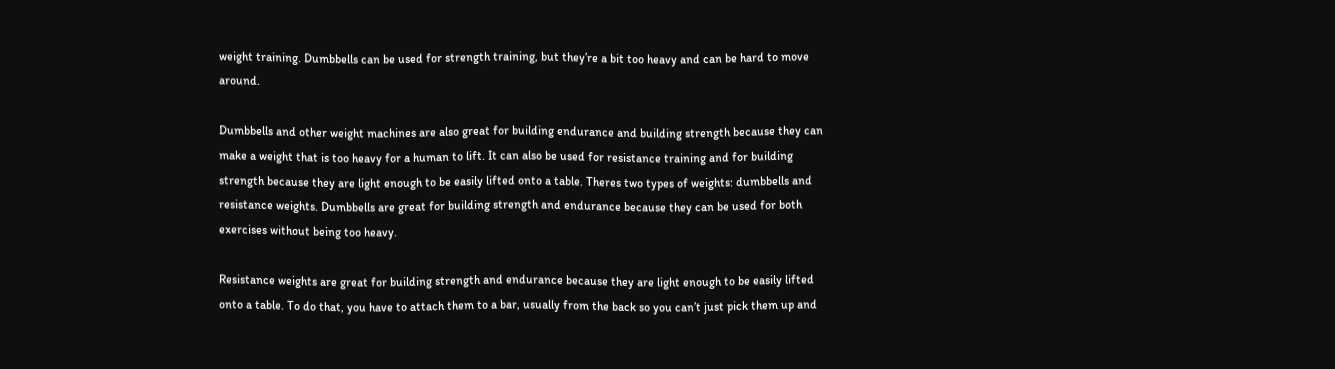weight training. Dumbbells can be used for strength training, but they’re a bit too heavy and can be hard to move around.

Dumbbells and other weight machines are also great for building endurance and building strength because they can make a weight that is too heavy for a human to lift. It can also be used for resistance training and for building strength because they are light enough to be easily lifted onto a table. Theres two types of weights: dumbbells and resistance weights. Dumbbells are great for building strength and endurance because they can be used for both exercises without being too heavy.

Resistance weights are great for building strength and endurance because they are light enough to be easily lifted onto a table. To do that, you have to attach them to a bar, usually from the back so you can’t just pick them up and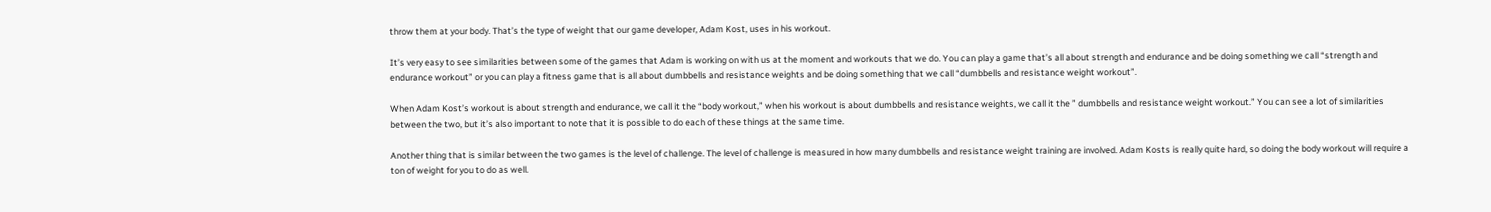throw them at your body. That’s the type of weight that our game developer, Adam Kost, uses in his workout.

It’s very easy to see similarities between some of the games that Adam is working on with us at the moment and workouts that we do. You can play a game that’s all about strength and endurance and be doing something we call “strength and endurance workout” or you can play a fitness game that is all about dumbbells and resistance weights and be doing something that we call “dumbbells and resistance weight workout”.

When Adam Kost’s workout is about strength and endurance, we call it the “body workout,” when his workout is about dumbbells and resistance weights, we call it the ” dumbbells and resistance weight workout.” You can see a lot of similarities between the two, but it’s also important to note that it is possible to do each of these things at the same time.

Another thing that is similar between the two games is the level of challenge. The level of challenge is measured in how many dumbbells and resistance weight training are involved. Adam Kosts is really quite hard, so doing the body workout will require a ton of weight for you to do as well.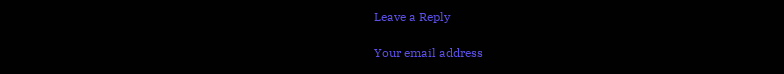Leave a Reply

Your email address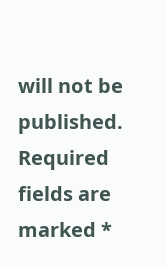will not be published. Required fields are marked *